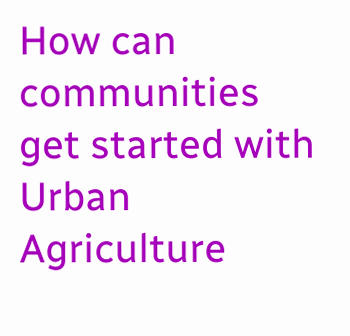How can communities get started with Urban Agriculture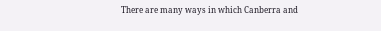There are many ways in which Canberra and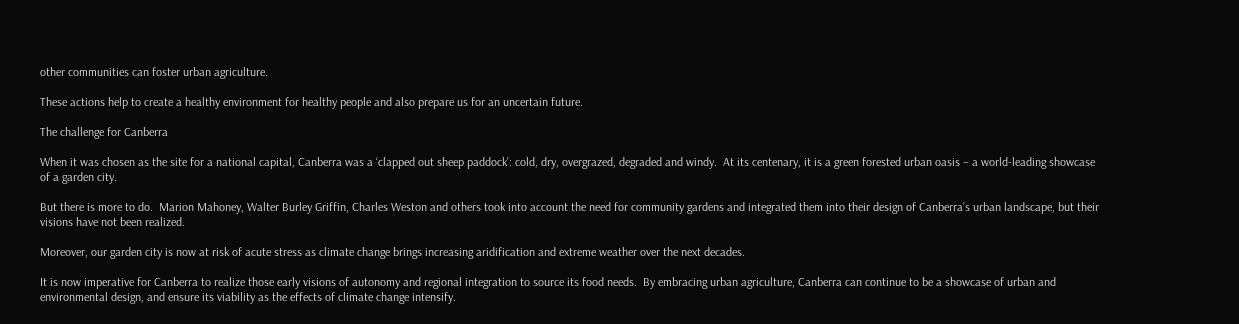other communities can foster urban agriculture.

These actions help to create a healthy environment for healthy people and also prepare us for an uncertain future.

The challenge for Canberra

When it was chosen as the site for a national capital, Canberra was a ‘clapped out sheep paddock’: cold, dry, overgrazed, degraded and windy.  At its centenary, it is a green forested urban oasis – a world-leading showcase of a garden city.

But there is more to do.  Marion Mahoney, Walter Burley Griffin, Charles Weston and others took into account the need for community gardens and integrated them into their design of Canberra’s urban landscape, but their visions have not been realized.

Moreover, our garden city is now at risk of acute stress as climate change brings increasing aridification and extreme weather over the next decades.

It is now imperative for Canberra to realize those early visions of autonomy and regional integration to source its food needs.  By embracing urban agriculture, Canberra can continue to be a showcase of urban and environmental design, and ensure its viability as the effects of climate change intensify.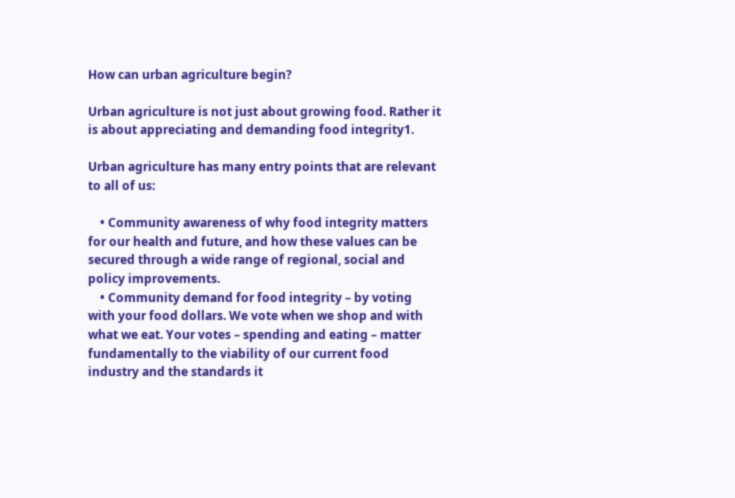How can urban agriculture begin?

Urban agriculture is not just about growing food. Rather it is about appreciating and demanding food integrity1.

Urban agriculture has many entry points that are relevant to all of us:

    • Community awareness of why food integrity matters for our health and future, and how these values can be secured through a wide range of regional, social and policy improvements.
    • Community demand for food integrity – by voting with your food dollars. We vote when we shop and with what we eat. Your votes – spending and eating – matter fundamentally to the viability of our current food industry and the standards it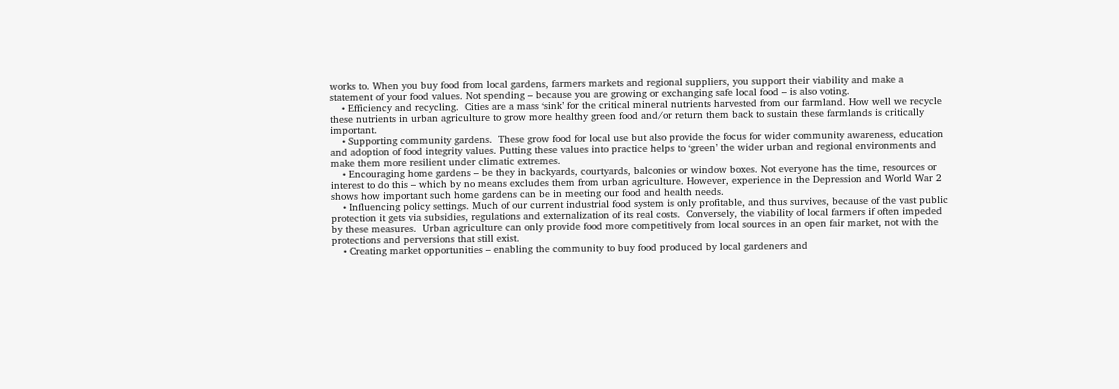works to. When you buy food from local gardens, farmers markets and regional suppliers, you support their viability and make a statement of your food values. Not spending – because you are growing or exchanging safe local food – is also voting.
    • Efficiency and recycling.  Cities are a mass ‘sink’ for the critical mineral nutrients harvested from our farmland. How well we recycle these nutrients in urban agriculture to grow more healthy green food and/or return them back to sustain these farmlands is critically important.
    • Supporting community gardens.  These grow food for local use but also provide the focus for wider community awareness, education and adoption of food integrity values. Putting these values into practice helps to ‘green’ the wider urban and regional environments and make them more resilient under climatic extremes.
    • Encouraging home gardens – be they in backyards, courtyards, balconies or window boxes. Not everyone has the time, resources or interest to do this – which by no means excludes them from urban agriculture. However, experience in the Depression and World War 2 shows how important such home gardens can be in meeting our food and health needs.
    • Influencing policy settings. Much of our current industrial food system is only profitable, and thus survives, because of the vast public protection it gets via subsidies, regulations and externalization of its real costs.  Conversely, the viability of local farmers if often impeded by these measures.  Urban agriculture can only provide food more competitively from local sources in an open fair market, not with the protections and perversions that still exist.
    • Creating market opportunities – enabling the community to buy food produced by local gardeners and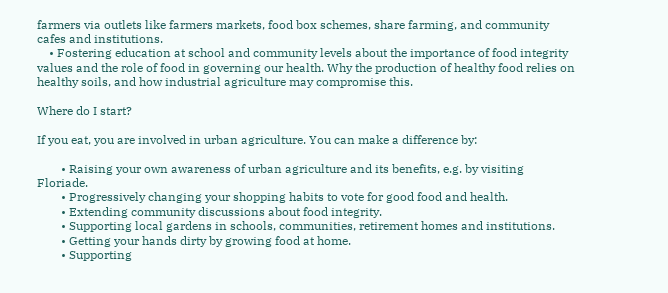farmers via outlets like farmers markets, food box schemes, share farming, and community cafes and institutions.
    • Fostering education at school and community levels about the importance of food integrity values and the role of food in governing our health. Why the production of healthy food relies on healthy soils, and how industrial agriculture may compromise this.

Where do I start?

If you eat, you are involved in urban agriculture. You can make a difference by:

        • Raising your own awareness of urban agriculture and its benefits, e.g. by visiting Floriade.
        • Progressively changing your shopping habits to vote for good food and health.
        • Extending community discussions about food integrity.
        • Supporting local gardens in schools, communities, retirement homes and institutions.
        • Getting your hands dirty by growing food at home.
        • Supporting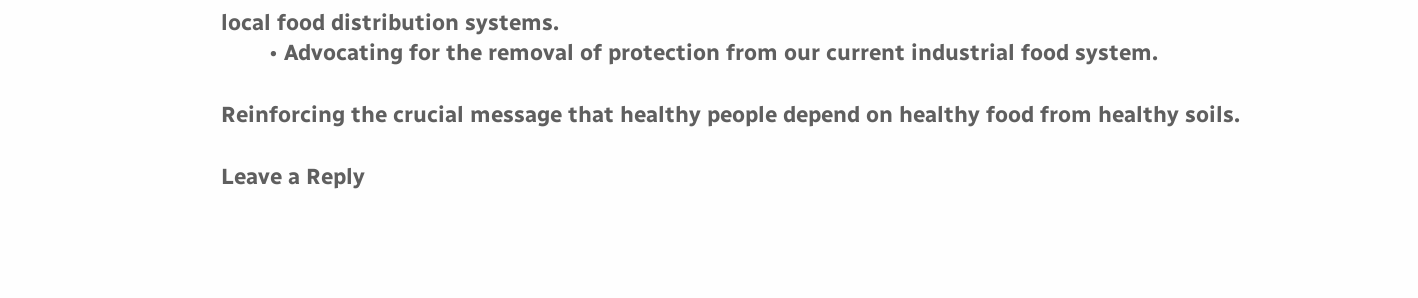local food distribution systems.
        • Advocating for the removal of protection from our current industrial food system.

Reinforcing the crucial message that healthy people depend on healthy food from healthy soils.

Leave a Reply